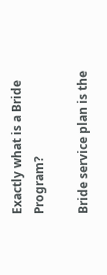Exactly what is a Bride Program?

Bride service plan is the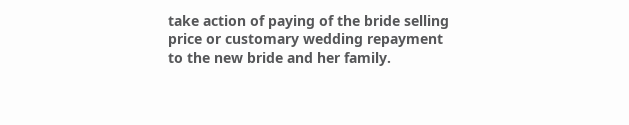take action of paying of the bride selling price or customary wedding repayment to the new bride and her family.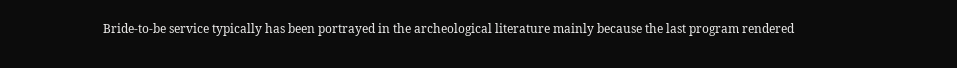Bride-to-be service typically has been portrayed in the archeological literature mainly because the last program rendered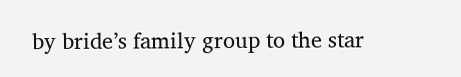by bride’s family group to the star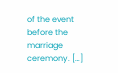of the event before the marriage ceremony. […]